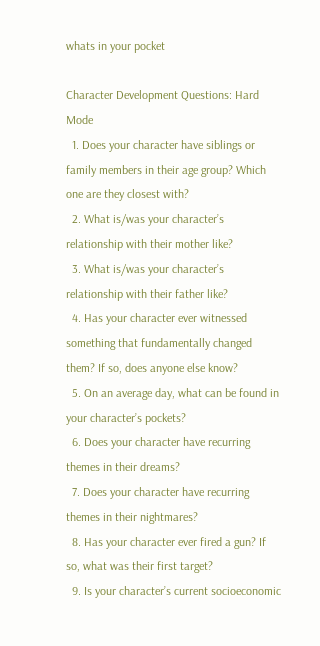whats in your pocket

Character Development Questions: Hard Mode
  1. Does your character have siblings or family members in their age group? Which one are they closest with?
  2. What is/was your character’s relationship with their mother like?
  3. What is/was your character’s relationship with their father like?
  4. Has your character ever witnessed something that fundamentally changed them? If so, does anyone else know?
  5. On an average day, what can be found in your character’s pockets?
  6. Does your character have recurring themes in their dreams?
  7. Does your character have recurring themes in their nightmares?
  8. Has your character ever fired a gun? If so, what was their first target?
  9. Is your character’s current socioeconomic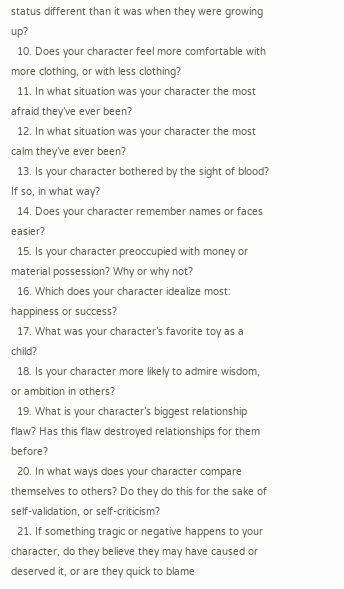status different than it was when they were growing up?
  10. Does your character feel more comfortable with more clothing, or with less clothing?
  11. In what situation was your character the most afraid they’ve ever been?
  12. In what situation was your character the most calm they’ve ever been?
  13. Is your character bothered by the sight of blood? If so, in what way?
  14. Does your character remember names or faces easier?
  15. Is your character preoccupied with money or material possession? Why or why not?
  16. Which does your character idealize most: happiness or success?
  17. What was your character’s favorite toy as a child?
  18. Is your character more likely to admire wisdom, or ambition in others?
  19. What is your character’s biggest relationship flaw? Has this flaw destroyed relationships for them before?
  20. In what ways does your character compare themselves to others? Do they do this for the sake of self-validation, or self-criticism?
  21. If something tragic or negative happens to your character, do they believe they may have caused or deserved it, or are they quick to blame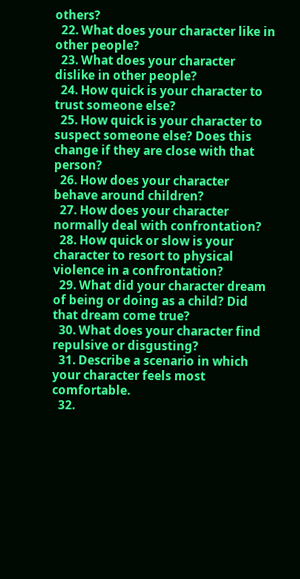others?
  22. What does your character like in other people?
  23. What does your character dislike in other people?
  24. How quick is your character to trust someone else?
  25. How quick is your character to suspect someone else? Does this change if they are close with that person?
  26. How does your character behave around children?
  27. How does your character normally deal with confrontation?
  28. How quick or slow is your character to resort to physical violence in a confrontation?
  29. What did your character dream of being or doing as a child? Did that dream come true?
  30. What does your character find repulsive or disgusting?
  31. Describe a scenario in which your character feels most comfortable.
  32.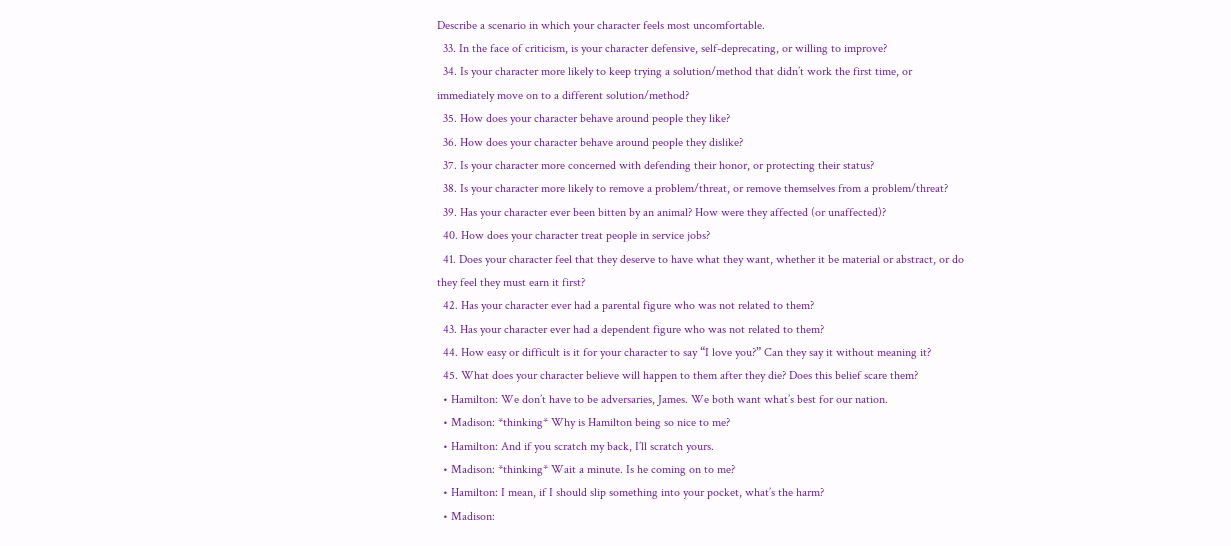Describe a scenario in which your character feels most uncomfortable.
  33. In the face of criticism, is your character defensive, self-deprecating, or willing to improve?
  34. Is your character more likely to keep trying a solution/method that didn’t work the first time, or immediately move on to a different solution/method?
  35. How does your character behave around people they like?
  36. How does your character behave around people they dislike?
  37. Is your character more concerned with defending their honor, or protecting their status?
  38. Is your character more likely to remove a problem/threat, or remove themselves from a problem/threat?
  39. Has your character ever been bitten by an animal? How were they affected (or unaffected)?
  40. How does your character treat people in service jobs?
  41. Does your character feel that they deserve to have what they want, whether it be material or abstract, or do they feel they must earn it first?
  42. Has your character ever had a parental figure who was not related to them?
  43. Has your character ever had a dependent figure who was not related to them?
  44. How easy or difficult is it for your character to say “I love you?” Can they say it without meaning it?
  45. What does your character believe will happen to them after they die? Does this belief scare them?
  • Hamilton: We don’t have to be adversaries, James. We both want what’s best for our nation.
  • Madison: *thinking* Why is Hamilton being so nice to me?
  • Hamilton: And if you scratch my back, I’ll scratch yours.
  • Madison: *thinking* Wait a minute. Is he coming on to me?
  • Hamilton: I mean, if I should slip something into your pocket, what’s the harm?
  • Madison: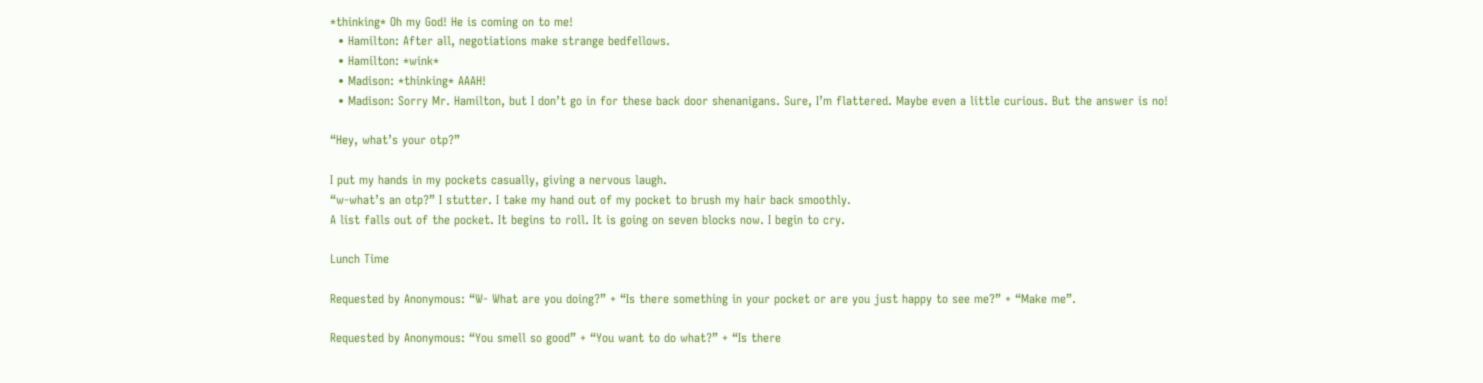*thinking* Oh my God! He is coming on to me!
  • Hamilton: After all, negotiations make strange bedfellows.
  • Hamilton: *wink*
  • Madison: *thinking* AAAH!
  • Madison: Sorry Mr. Hamilton, but I don’t go in for these back door shenanigans. Sure, I’m flattered. Maybe even a little curious. But the answer is no!

“Hey, what’s your otp?”

I put my hands in my pockets casually, giving a nervous laugh.
“w-what’s an otp?” I stutter. I take my hand out of my pocket to brush my hair back smoothly.
A list falls out of the pocket. It begins to roll. It is going on seven blocks now. I begin to cry.

Lunch Time

Requested by Anonymous: “W- What are you doing?” + “Is there something in your pocket or are you just happy to see me?” + “Make me”.

Requested by Anonymous: “You smell so good” + “You want to do what?” + “Is there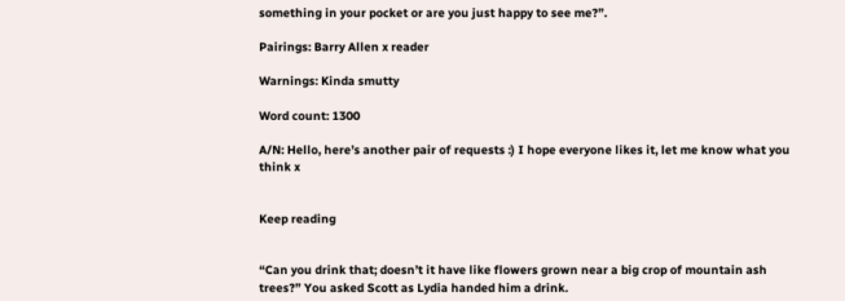something in your pocket or are you just happy to see me?”.

Pairings: Barry Allen x reader

Warnings: Kinda smutty

Word count: 1300

A/N: Hello, here’s another pair of requests :) I hope everyone likes it, let me know what you think x


Keep reading


“Can you drink that; doesn’t it have like flowers grown near a big crop of mountain ash trees?” You asked Scott as Lydia handed him a drink.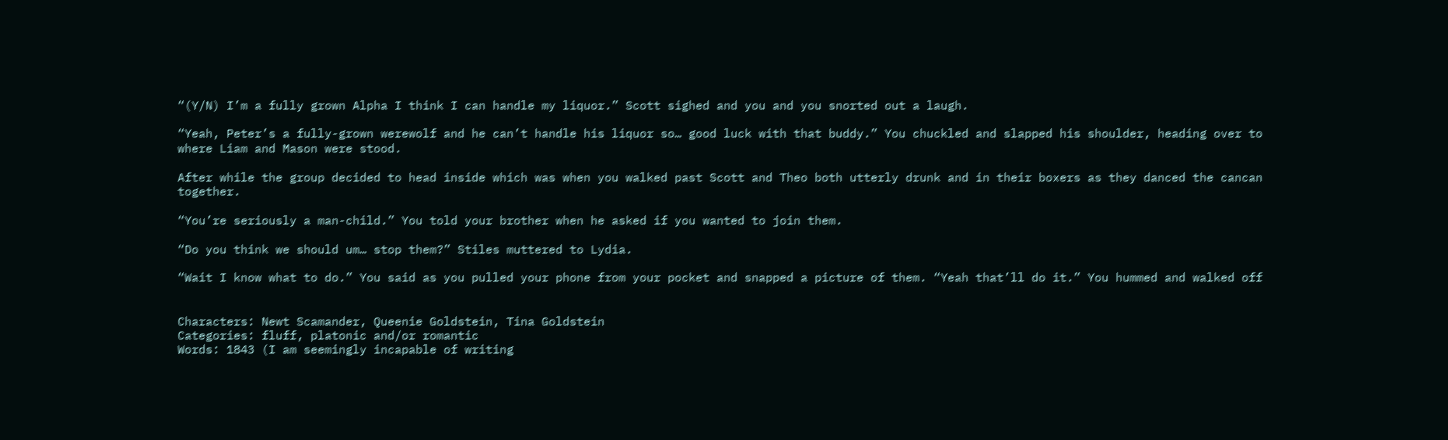“(Y/N) I’m a fully grown Alpha I think I can handle my liquor.” Scott sighed and you and you snorted out a laugh.

“Yeah, Peter’s a fully-grown werewolf and he can’t handle his liquor so… good luck with that buddy.” You chuckled and slapped his shoulder, heading over to where Liam and Mason were stood.

After while the group decided to head inside which was when you walked past Scott and Theo both utterly drunk and in their boxers as they danced the cancan together.

“You’re seriously a man-child.” You told your brother when he asked if you wanted to join them.

“Do you think we should um… stop them?” Stiles muttered to Lydia.

“Wait I know what to do.” You said as you pulled your phone from your pocket and snapped a picture of them. “Yeah that’ll do it.” You hummed and walked off


Characters: Newt Scamander, Queenie Goldstein, Tina Goldstein
Categories: fluff, platonic and/or romantic
Words: 1843 (I am seemingly incapable of writing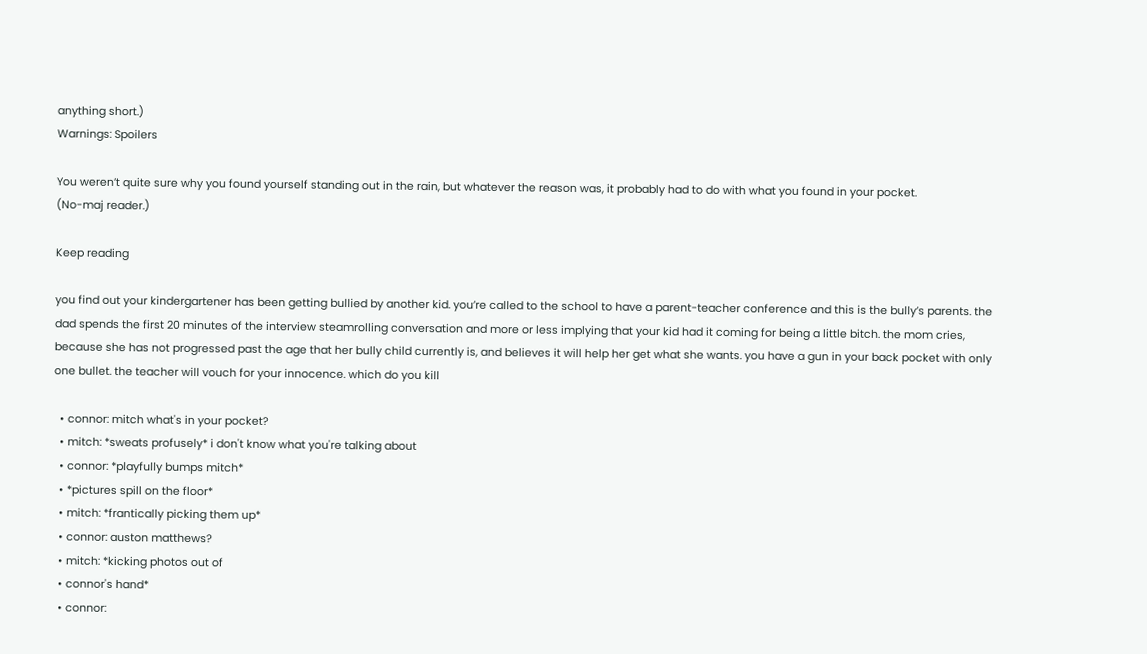anything short.)
Warnings: Spoilers

You weren’t quite sure why you found yourself standing out in the rain, but whatever the reason was, it probably had to do with what you found in your pocket.
(No-maj reader.)

Keep reading

you find out your kindergartener has been getting bullied by another kid. you’re called to the school to have a parent-teacher conference and this is the bully’s parents. the dad spends the first 20 minutes of the interview steamrolling conversation and more or less implying that your kid had it coming for being a little bitch. the mom cries, because she has not progressed past the age that her bully child currently is, and believes it will help her get what she wants. you have a gun in your back pocket with only one bullet. the teacher will vouch for your innocence. which do you kill

  • connor: mitch what's in your pocket?
  • mitch: *sweats profusely* i don't know what you're talking about
  • connor: *playfully bumps mitch*
  • *pictures spill on the floor*
  • mitch: *frantically picking them up*
  • connor: auston matthews?
  • mitch: *kicking photos out of
  • connor's hand*
  • connor: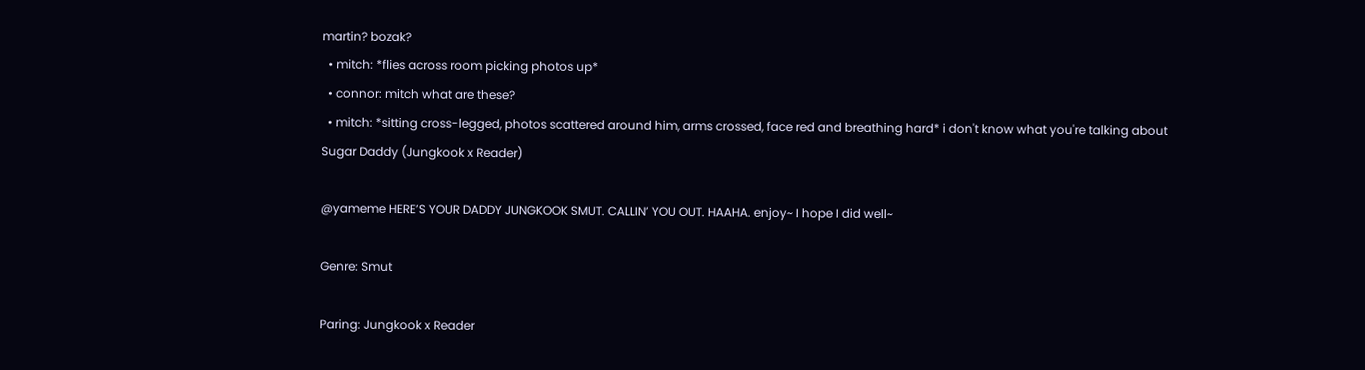martin? bozak?
  • mitch: *flies across room picking photos up*
  • connor: mitch what are these?
  • mitch: *sitting cross-legged, photos scattered around him, arms crossed, face red and breathing hard* i don't know what you're talking about
Sugar Daddy (Jungkook x Reader)

@yameme HERE’S YOUR DADDY JUNGKOOK SMUT. CALLIN’ YOU OUT. HAAHA. enjoy~ I hope I did well~

Genre: Smut

Paring: Jungkook x Reader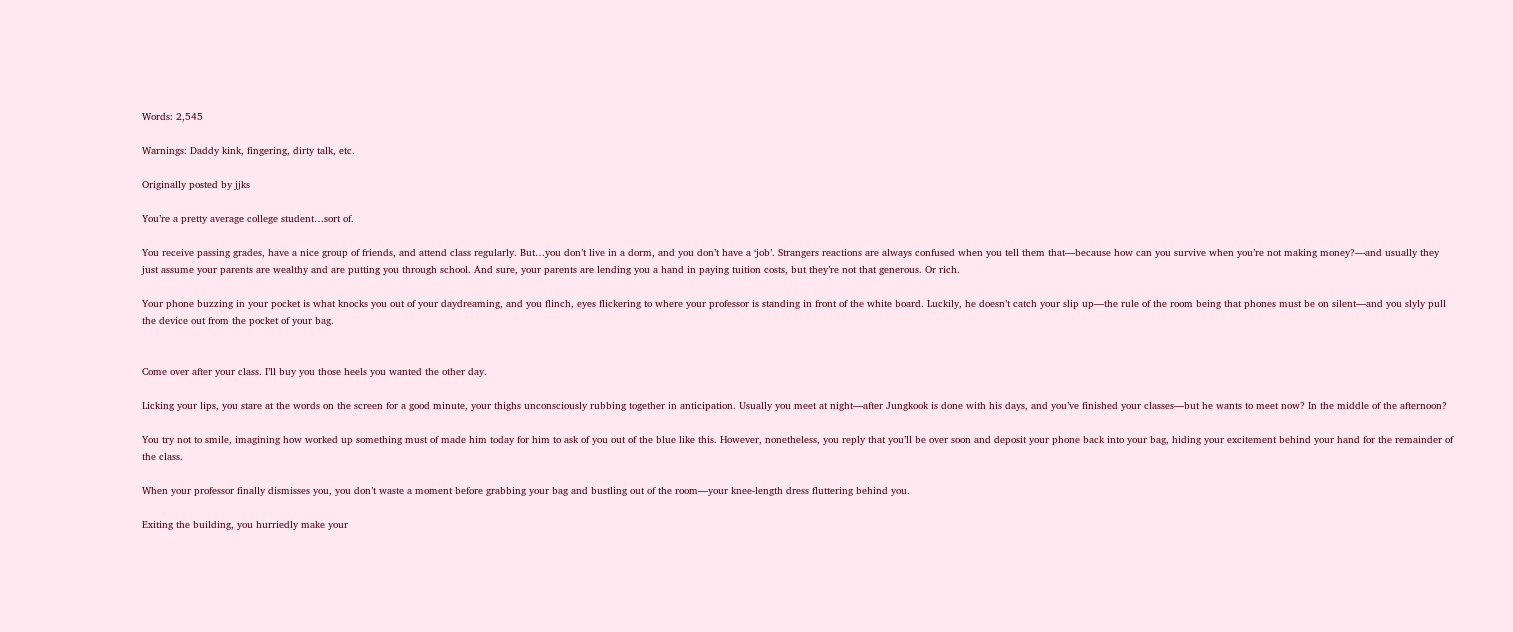Words: 2,545

Warnings: Daddy kink, fingering, dirty talk, etc.

Originally posted by jjks

You’re a pretty average college student…sort of.

You receive passing grades, have a nice group of friends, and attend class regularly. But…you don’t live in a dorm, and you don’t have a ‘job’. Strangers reactions are always confused when you tell them that—because how can you survive when you’re not making money?—and usually they just assume your parents are wealthy and are putting you through school. And sure, your parents are lending you a hand in paying tuition costs, but they’re not that generous. Or rich.

Your phone buzzing in your pocket is what knocks you out of your daydreaming, and you flinch, eyes flickering to where your professor is standing in front of the white board. Luckily, he doesn’t catch your slip up—the rule of the room being that phones must be on silent—and you slyly pull the device out from the pocket of your bag.


Come over after your class. I’ll buy you those heels you wanted the other day.

Licking your lips, you stare at the words on the screen for a good minute, your thighs unconsciously rubbing together in anticipation. Usually you meet at night—after Jungkook is done with his days, and you’ve finished your classes—but he wants to meet now? In the middle of the afternoon?

You try not to smile, imagining how worked up something must of made him today for him to ask of you out of the blue like this. However, nonetheless, you reply that you’ll be over soon and deposit your phone back into your bag, hiding your excitement behind your hand for the remainder of the class.

When your professor finally dismisses you, you don’t waste a moment before grabbing your bag and bustling out of the room—your knee-length dress fluttering behind you.

Exiting the building, you hurriedly make your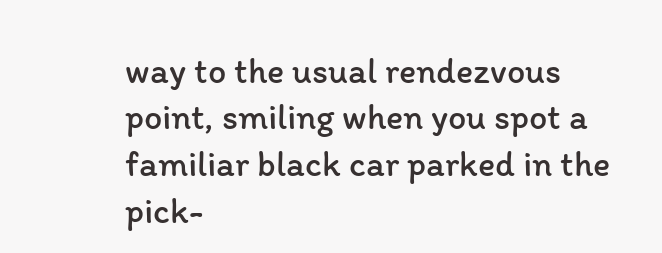way to the usual rendezvous point, smiling when you spot a familiar black car parked in the pick-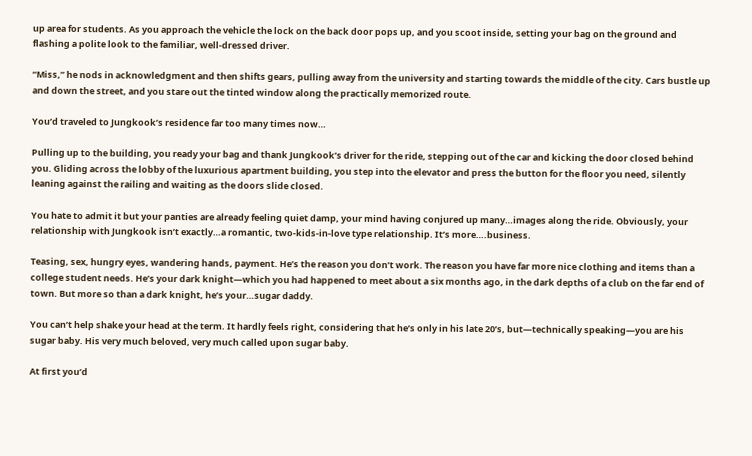up area for students. As you approach the vehicle the lock on the back door pops up, and you scoot inside, setting your bag on the ground and flashing a polite look to the familiar, well-dressed driver.

“Miss,” he nods in acknowledgment and then shifts gears, pulling away from the university and starting towards the middle of the city. Cars bustle up and down the street, and you stare out the tinted window along the practically memorized route.

You’d traveled to Jungkook’s residence far too many times now…

Pulling up to the building, you ready your bag and thank Jungkook’s driver for the ride, stepping out of the car and kicking the door closed behind you. Gliding across the lobby of the luxurious apartment building, you step into the elevator and press the button for the floor you need, silently leaning against the railing and waiting as the doors slide closed.

You hate to admit it but your panties are already feeling quiet damp, your mind having conjured up many…images along the ride. Obviously, your relationship with Jungkook isn’t exactly…a romantic, two-kids-in-love type relationship. It’s more….business.

Teasing, sex, hungry eyes, wandering hands, payment. He’s the reason you don’t work. The reason you have far more nice clothing and items than a college student needs. He’s your dark knight—which you had happened to meet about a six months ago, in the dark depths of a club on the far end of town. But more so than a dark knight, he’s your…sugar daddy.

You can’t help shake your head at the term. It hardly feels right, considering that he’s only in his late 20’s, but—technically speaking—you are his sugar baby. His very much beloved, very much called upon sugar baby.

At first you’d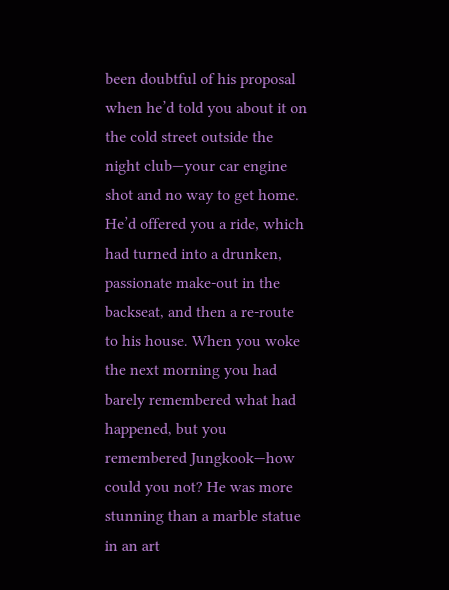been doubtful of his proposal when he’d told you about it on the cold street outside the night club—your car engine shot and no way to get home. He’d offered you a ride, which had turned into a drunken, passionate make-out in the backseat, and then a re-route to his house. When you woke the next morning you had barely remembered what had happened, but you remembered Jungkook—how could you not? He was more stunning than a marble statue in an art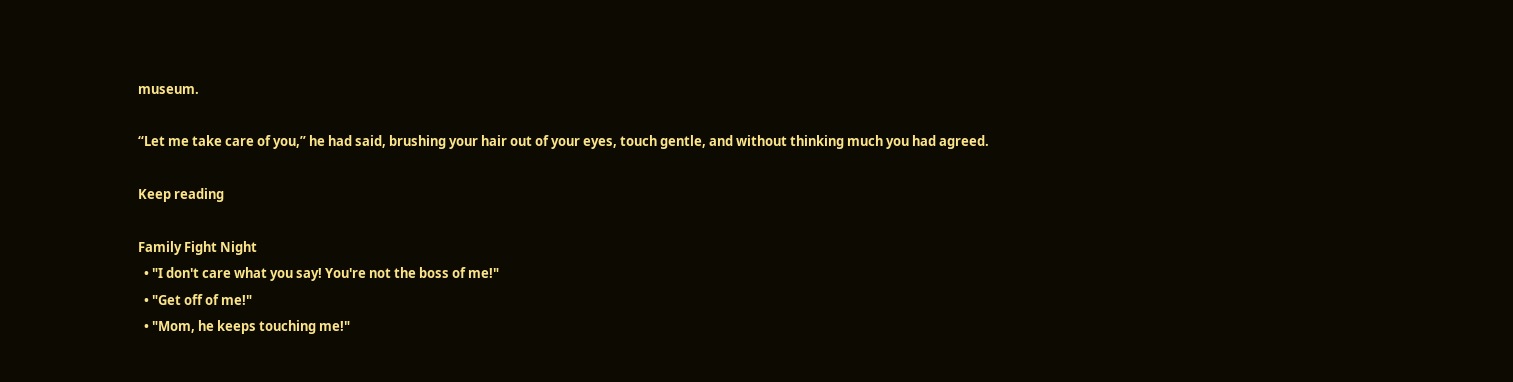museum.

“Let me take care of you,” he had said, brushing your hair out of your eyes, touch gentle, and without thinking much you had agreed.

Keep reading

Family Fight Night
  • "I don't care what you say! You're not the boss of me!"
  • "Get off of me!"
  • "Mom, he keeps touching me!"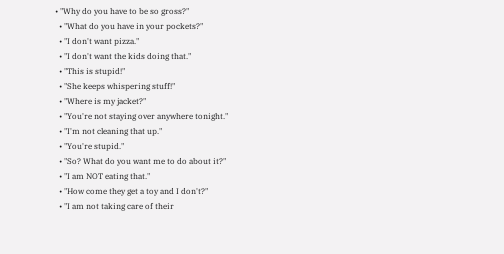• "Why do you have to be so gross?"
  • "What do you have in your pockets?"
  • "I don't want pizza."
  • "I don't want the kids doing that."
  • "This is stupid!"
  • "She keeps whispering stuff!"
  • "Where is my jacket?"
  • "You're not staying over anywhere tonight."
  • "I'm not cleaning that up."
  • "You're stupid."
  • "So? What do you want me to do about it?"
  • "I am NOT eating that."
  • "How come they get a toy and I don't?"
  • "I am not taking care of their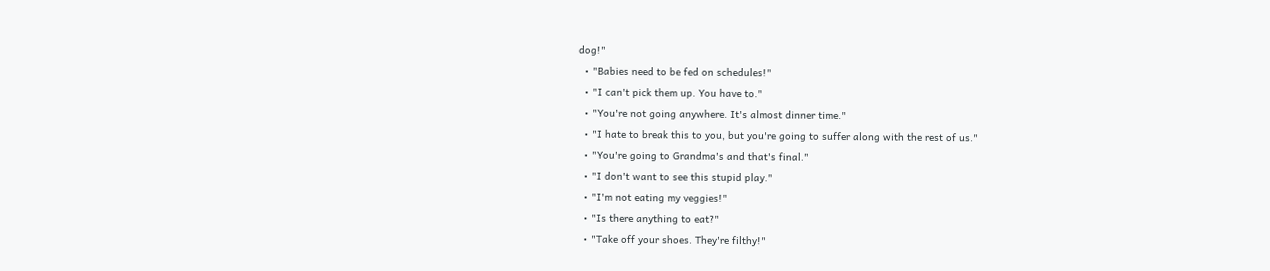dog!"
  • "Babies need to be fed on schedules!"
  • "I can't pick them up. You have to."
  • "You're not going anywhere. It's almost dinner time."
  • "I hate to break this to you, but you're going to suffer along with the rest of us."
  • "You're going to Grandma's and that's final."
  • "I don't want to see this stupid play."
  • "I'm not eating my veggies!"
  • "Is there anything to eat?"
  • "Take off your shoes. They're filthy!"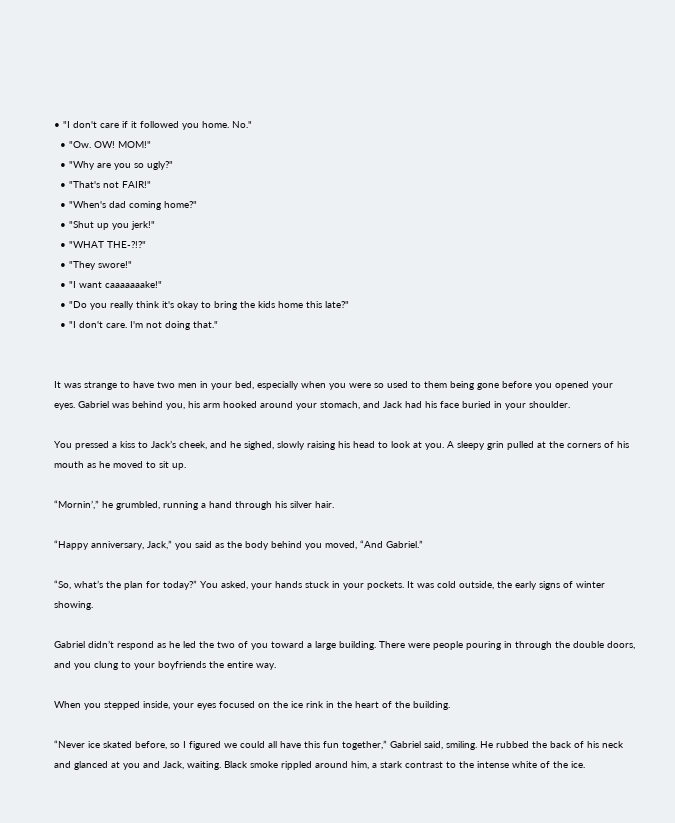• "I don't care if it followed you home. No."
  • "Ow. OW! MOM!"
  • "Why are you so ugly?"
  • "That's not FAIR!"
  • "When's dad coming home?"
  • "Shut up you jerk!"
  • "WHAT THE-?!?"
  • "They swore!"
  • "I want caaaaaaake!"
  • "Do you really think it's okay to bring the kids home this late?"
  • "I don't care. I'm not doing that."


It was strange to have two men in your bed, especially when you were so used to them being gone before you opened your eyes. Gabriel was behind you, his arm hooked around your stomach, and Jack had his face buried in your shoulder.

You pressed a kiss to Jack’s cheek, and he sighed, slowly raising his head to look at you. A sleepy grin pulled at the corners of his mouth as he moved to sit up.

“Mornin’,” he grumbled, running a hand through his silver hair.

“Happy anniversary, Jack,” you said as the body behind you moved, “And Gabriel.”

“So, what’s the plan for today?” You asked, your hands stuck in your pockets. It was cold outside, the early signs of winter showing.

Gabriel didn’t respond as he led the two of you toward a large building. There were people pouring in through the double doors, and you clung to your boyfriends the entire way.

When you stepped inside, your eyes focused on the ice rink in the heart of the building.

“Never ice skated before, so I figured we could all have this fun together,” Gabriel said, smiling. He rubbed the back of his neck and glanced at you and Jack, waiting. Black smoke rippled around him, a stark contrast to the intense white of the ice.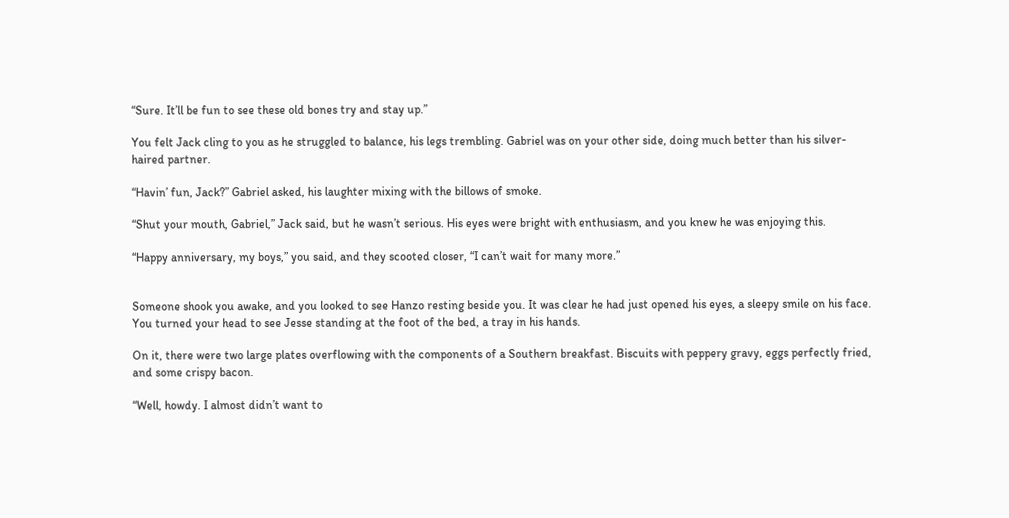“Sure. It’ll be fun to see these old bones try and stay up.”

You felt Jack cling to you as he struggled to balance, his legs trembling. Gabriel was on your other side, doing much better than his silver-haired partner.

“Havin’ fun, Jack?” Gabriel asked, his laughter mixing with the billows of smoke.

“Shut your mouth, Gabriel,” Jack said, but he wasn’t serious. His eyes were bright with enthusiasm, and you knew he was enjoying this.

“Happy anniversary, my boys,” you said, and they scooted closer, “I can’t wait for many more.”


Someone shook you awake, and you looked to see Hanzo resting beside you. It was clear he had just opened his eyes, a sleepy smile on his face. You turned your head to see Jesse standing at the foot of the bed, a tray in his hands.

On it, there were two large plates overflowing with the components of a Southern breakfast. Biscuits with peppery gravy, eggs perfectly fried, and some crispy bacon.

“Well, howdy. I almost didn’t want to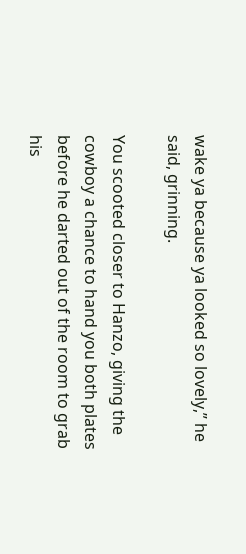wake ya because ya looked so lovely,” he said, grinning.

You scooted closer to Hanzo, giving the cowboy a chance to hand you both plates before he darted out of the room to grab his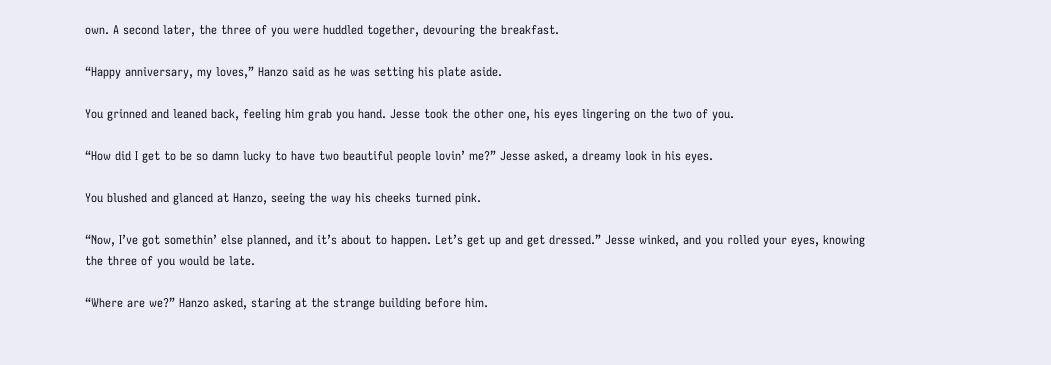own. A second later, the three of you were huddled together, devouring the breakfast.

“Happy anniversary, my loves,” Hanzo said as he was setting his plate aside.

You grinned and leaned back, feeling him grab you hand. Jesse took the other one, his eyes lingering on the two of you.

“How did I get to be so damn lucky to have two beautiful people lovin’ me?” Jesse asked, a dreamy look in his eyes.

You blushed and glanced at Hanzo, seeing the way his cheeks turned pink.

“Now, I’ve got somethin’ else planned, and it’s about to happen. Let’s get up and get dressed.” Jesse winked, and you rolled your eyes, knowing the three of you would be late.

“Where are we?” Hanzo asked, staring at the strange building before him.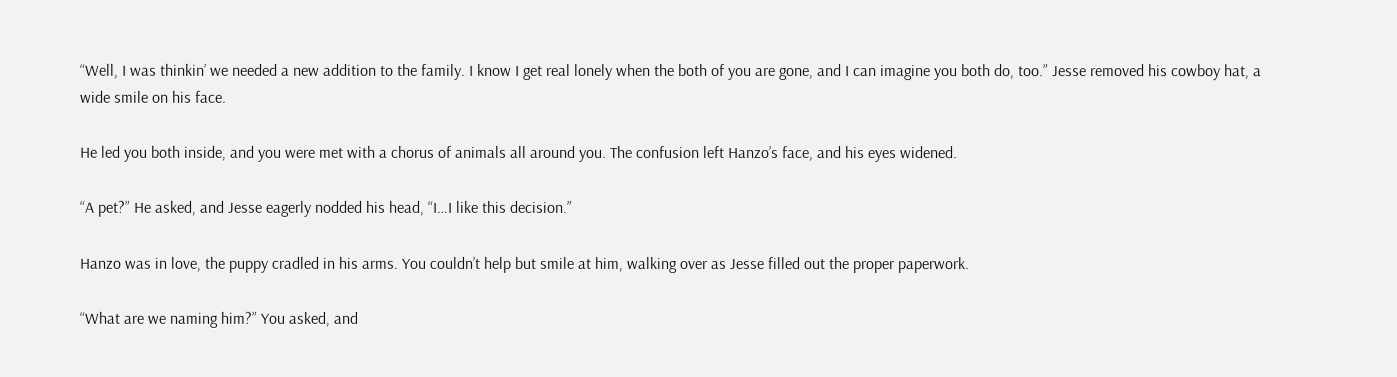“Well, I was thinkin’ we needed a new addition to the family. I know I get real lonely when the both of you are gone, and I can imagine you both do, too.” Jesse removed his cowboy hat, a wide smile on his face.

He led you both inside, and you were met with a chorus of animals all around you. The confusion left Hanzo’s face, and his eyes widened.

“A pet?” He asked, and Jesse eagerly nodded his head, “I…I like this decision.”

Hanzo was in love, the puppy cradled in his arms. You couldn’t help but smile at him, walking over as Jesse filled out the proper paperwork.

“What are we naming him?” You asked, and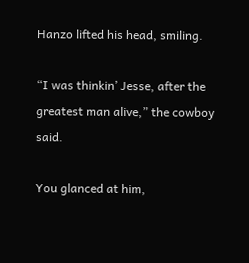Hanzo lifted his head, smiling.

“I was thinkin’ Jesse, after the greatest man alive,” the cowboy said.

You glanced at him,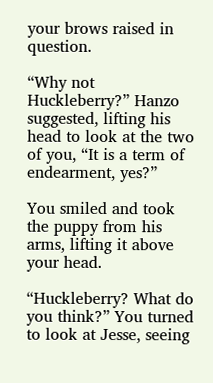your brows raised in question.

“Why not Huckleberry?” Hanzo suggested, lifting his head to look at the two of you, “It is a term of endearment, yes?”

You smiled and took the puppy from his arms, lifting it above your head.

“Huckleberry? What do you think?” You turned to look at Jesse, seeing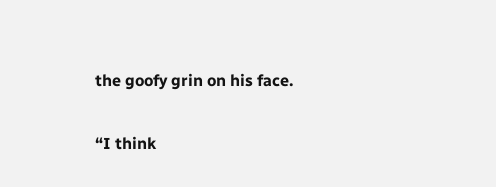the goofy grin on his face.

“I think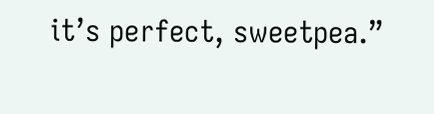it’s perfect, sweetpea.”